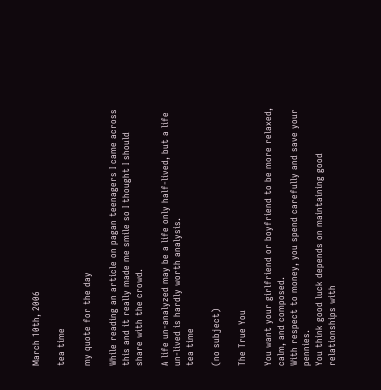March 10th, 2006

tea time

my quote for the day

While reading an article on pagan teenagers I came across this and it really made me smile so I thought I should share with the crowd.

A life un-analyzed may be a life only half-lived, but a life un-lived is hardly worth analysis.
tea time

(no subject)

The True You

You want your girlfriend or boyfriend to be more relaxed, calm, and composed.
With respect to money, you spend carefully and save your pennies.
You think good luck depends on maintaining good relationships with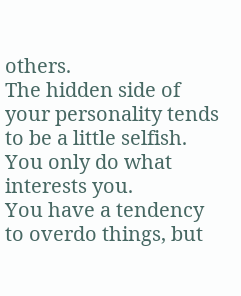others.
The hidden side of your personality tends to be a little selfish. You only do what interests you.
You have a tendency to overdo things, but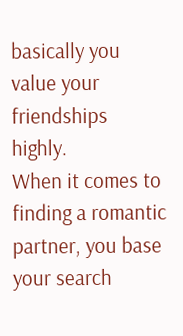basically you value your friendships highly.
When it comes to finding a romantic partner, you base your search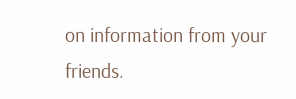on information from your friends.